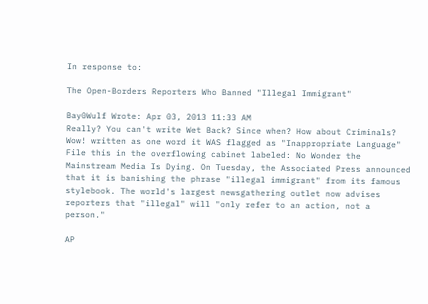In response to:

The Open-Borders Reporters Who Banned "Illegal Immigrant"

Bay0Wulf Wrote: Apr 03, 2013 11:33 AM
Really? You can't write Wet Back? Since when? How about Criminals? Wow! written as one word it WAS flagged as "Inappropriate Language"
File this in the overflowing cabinet labeled: No Wonder the Mainstream Media Is Dying. On Tuesday, the Associated Press announced that it is banishing the phrase "illegal immigrant" from its famous stylebook. The world's largest newsgathering outlet now advises reporters that "illegal" will "only refer to an action, not a person."

AP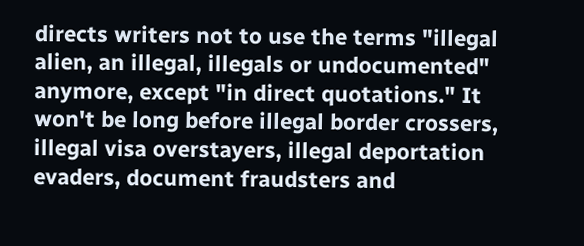directs writers not to use the terms "illegal alien, an illegal, illegals or undocumented" anymore, except "in direct quotations." It won't be long before illegal border crossers, illegal visa overstayers, illegal deportation evaders, document fraudsters and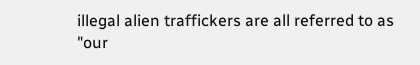illegal alien traffickers are all referred to as "our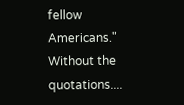fellow Americans." Without the quotations....